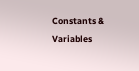Constants & Variables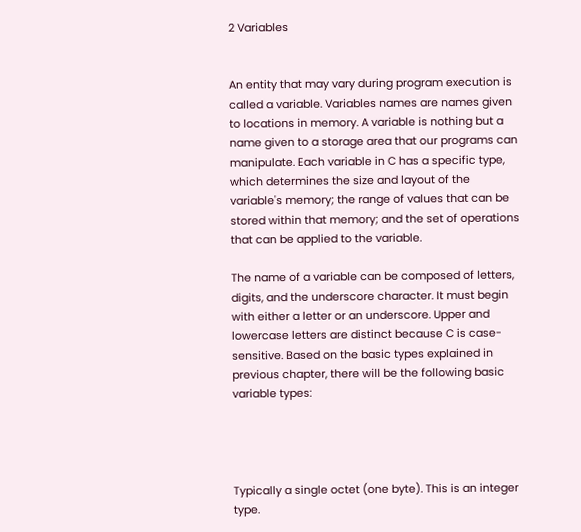2 Variables


An entity that may vary during program execution is called a variable. Variables names are names given to locations in memory. A variable is nothing but a name given to a storage area that our programs can manipulate. Each variable in C has a specific type, which determines the size and layout of the variable's memory; the range of values that can be stored within that memory; and the set of operations that can be applied to the variable.

The name of a variable can be composed of letters, digits, and the underscore character. It must begin with either a letter or an underscore. Upper and lowercase letters are distinct because C is case-sensitive. Based on the basic types explained in previous chapter, there will be the following basic variable types:




Typically a single octet (one byte). This is an integer type.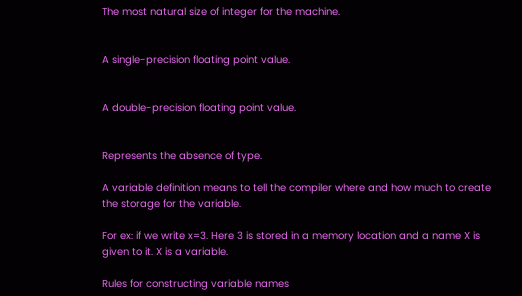The most natural size of integer for the machine.


A single-precision floating point value.


A double-precision floating point value.


Represents the absence of type.

A variable definition means to tell the compiler where and how much to create the storage for the variable.

For ex: if we write x=3. Here 3 is stored in a memory location and a name X is given to it. X is a variable.

Rules for constructing variable names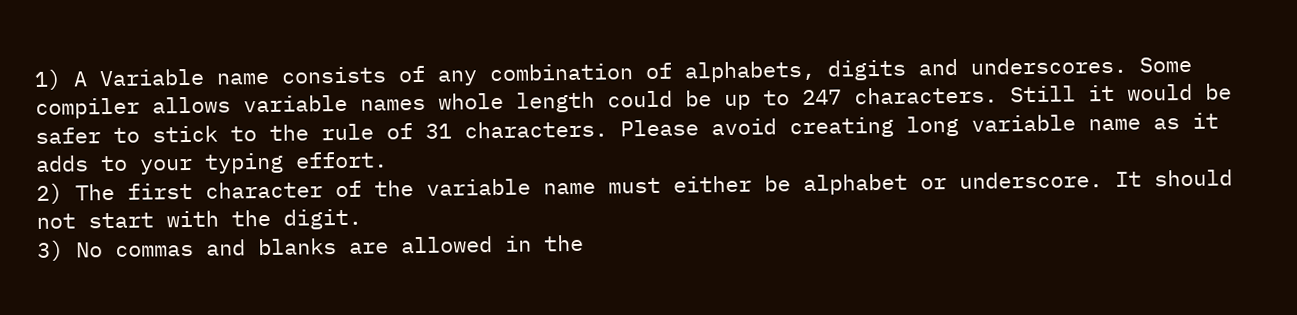1) A Variable name consists of any combination of alphabets, digits and underscores. Some compiler allows variable names whole length could be up to 247 characters. Still it would be safer to stick to the rule of 31 characters. Please avoid creating long variable name as it adds to your typing effort.
2) The first character of the variable name must either be alphabet or underscore. It should not start with the digit.
3) No commas and blanks are allowed in the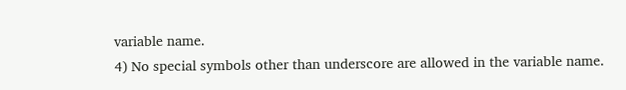variable name.
4) No special symbols other than underscore are allowed in the variable name.